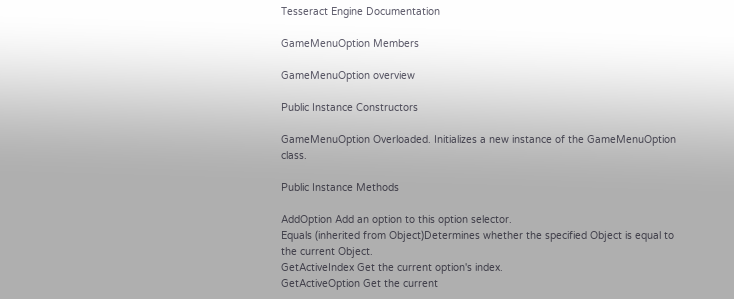Tesseract Engine Documentation

GameMenuOption Members

GameMenuOption overview

Public Instance Constructors

GameMenuOption Overloaded. Initializes a new instance of the GameMenuOption class.

Public Instance Methods

AddOption Add an option to this option selector.
Equals (inherited from Object)Determines whether the specified Object is equal to the current Object.
GetActiveIndex Get the current option's index.
GetActiveOption Get the current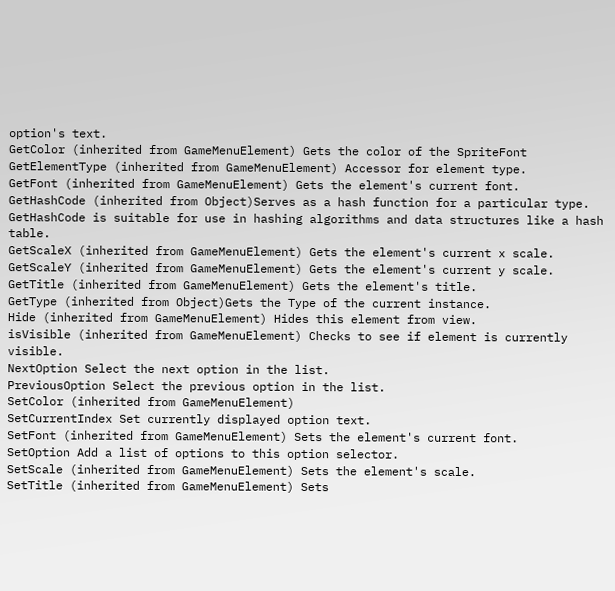option's text.
GetColor (inherited from GameMenuElement) Gets the color of the SpriteFont
GetElementType (inherited from GameMenuElement) Accessor for element type.
GetFont (inherited from GameMenuElement) Gets the element's current font.
GetHashCode (inherited from Object)Serves as a hash function for a particular type. GetHashCode is suitable for use in hashing algorithms and data structures like a hash table.
GetScaleX (inherited from GameMenuElement) Gets the element's current x scale.
GetScaleY (inherited from GameMenuElement) Gets the element's current y scale.
GetTitle (inherited from GameMenuElement) Gets the element's title.
GetType (inherited from Object)Gets the Type of the current instance.
Hide (inherited from GameMenuElement) Hides this element from view.
isVisible (inherited from GameMenuElement) Checks to see if element is currently visible.
NextOption Select the next option in the list.
PreviousOption Select the previous option in the list.
SetColor (inherited from GameMenuElement)
SetCurrentIndex Set currently displayed option text.
SetFont (inherited from GameMenuElement) Sets the element's current font.
SetOption Add a list of options to this option selector.
SetScale (inherited from GameMenuElement) Sets the element's scale.
SetTitle (inherited from GameMenuElement) Sets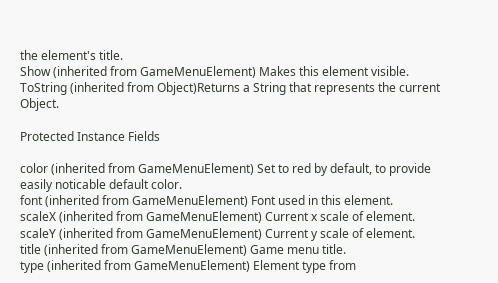the element's title.
Show (inherited from GameMenuElement) Makes this element visible.
ToString (inherited from Object)Returns a String that represents the current Object.

Protected Instance Fields

color (inherited from GameMenuElement) Set to red by default, to provide easily noticable default color.
font (inherited from GameMenuElement) Font used in this element.
scaleX (inherited from GameMenuElement) Current x scale of element.
scaleY (inherited from GameMenuElement) Current y scale of element.
title (inherited from GameMenuElement) Game menu title.
type (inherited from GameMenuElement) Element type from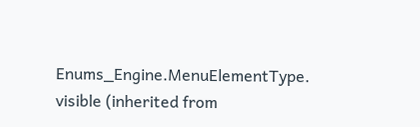Enums_Engine.MenuElementType.
visible (inherited from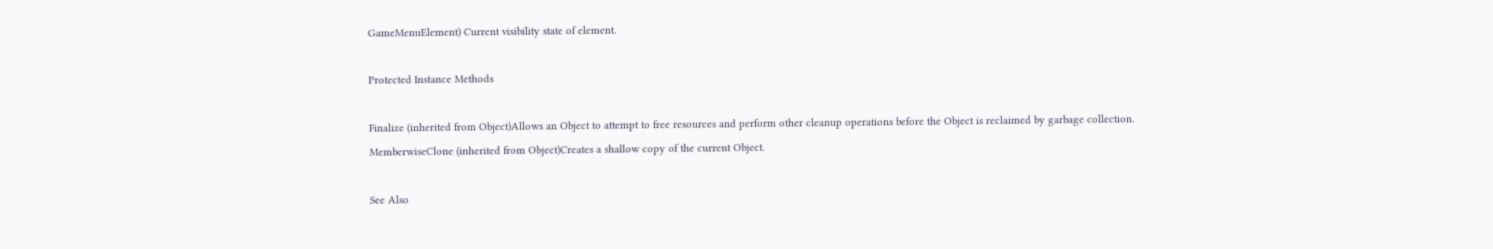GameMenuElement) Current visibility state of element.

Protected Instance Methods

Finalize (inherited from Object)Allows an Object to attempt to free resources and perform other cleanup operations before the Object is reclaimed by garbage collection.
MemberwiseClone (inherited from Object)Creates a shallow copy of the current Object.

See Also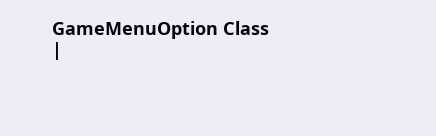GameMenuOption Class |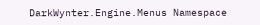DarkWynter.Engine.Menus Namespace